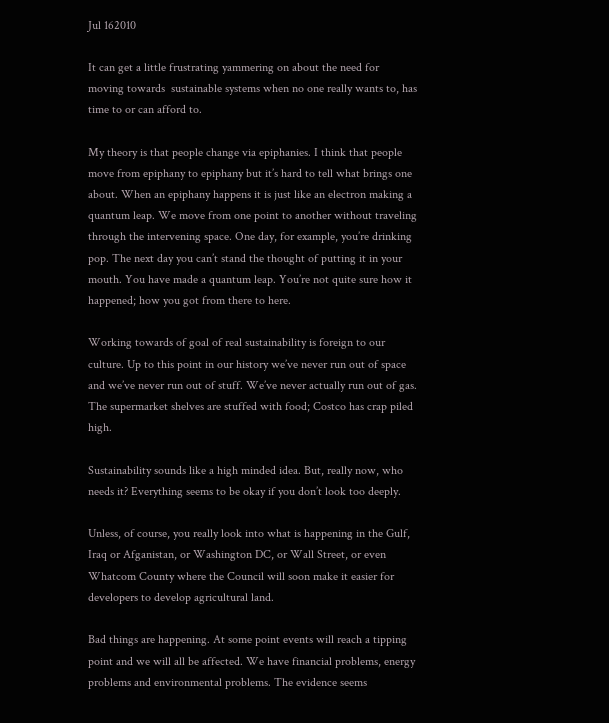Jul 162010

It can get a little frustrating yammering on about the need for moving towards  sustainable systems when no one really wants to, has time to or can afford to.

My theory is that people change via epiphanies. I think that people move from epiphany to epiphany but it’s hard to tell what brings one about. When an epiphany happens it is just like an electron making a quantum leap. We move from one point to another without traveling through the intervening space. One day, for example, you’re drinking pop. The next day you can’t stand the thought of putting it in your mouth. You have made a quantum leap. You’re not quite sure how it happened; how you got from there to here.

Working towards of goal of real sustainability is foreign to our culture. Up to this point in our history we’ve never run out of space and we’ve never run out of stuff. We’ve never actually run out of gas. The supermarket shelves are stuffed with food; Costco has crap piled high.

Sustainability sounds like a high minded idea. But, really now, who needs it? Everything seems to be okay if you don’t look too deeply.

Unless, of course, you really look into what is happening in the Gulf, Iraq or Afganistan, or Washington DC, or Wall Street, or even Whatcom County where the Council will soon make it easier for developers to develop agricultural land.

Bad things are happening. At some point events will reach a tipping point and we will all be affected. We have financial problems, energy problems and environmental problems. The evidence seems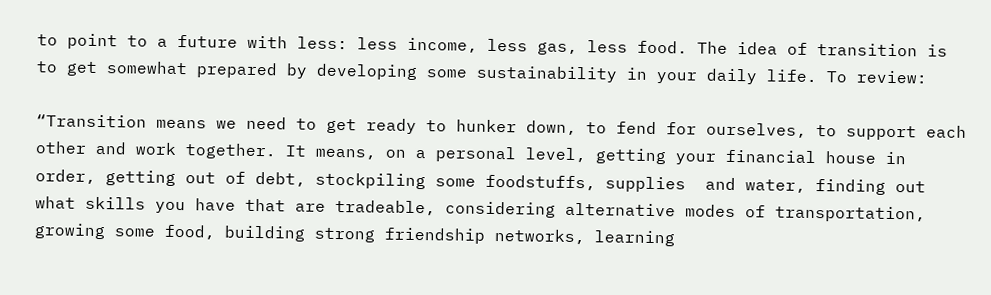to point to a future with less: less income, less gas, less food. The idea of transition is to get somewhat prepared by developing some sustainability in your daily life. To review:

“Transition means we need to get ready to hunker down, to fend for ourselves, to support each other and work together. It means, on a personal level, getting your financial house in order, getting out of debt, stockpiling some foodstuffs, supplies  and water, finding out what skills you have that are tradeable, considering alternative modes of transportation, growing some food, building strong friendship networks, learning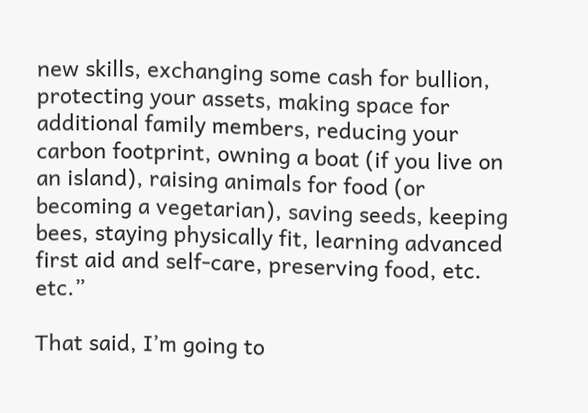new skills, exchanging some cash for bullion, protecting your assets, making space for additional family members, reducing your carbon footprint, owning a boat (if you live on an island), raising animals for food (or becoming a vegetarian), saving seeds, keeping bees, staying physically fit, learning advanced first aid and self-care, preserving food, etc. etc.”

That said, I’m going to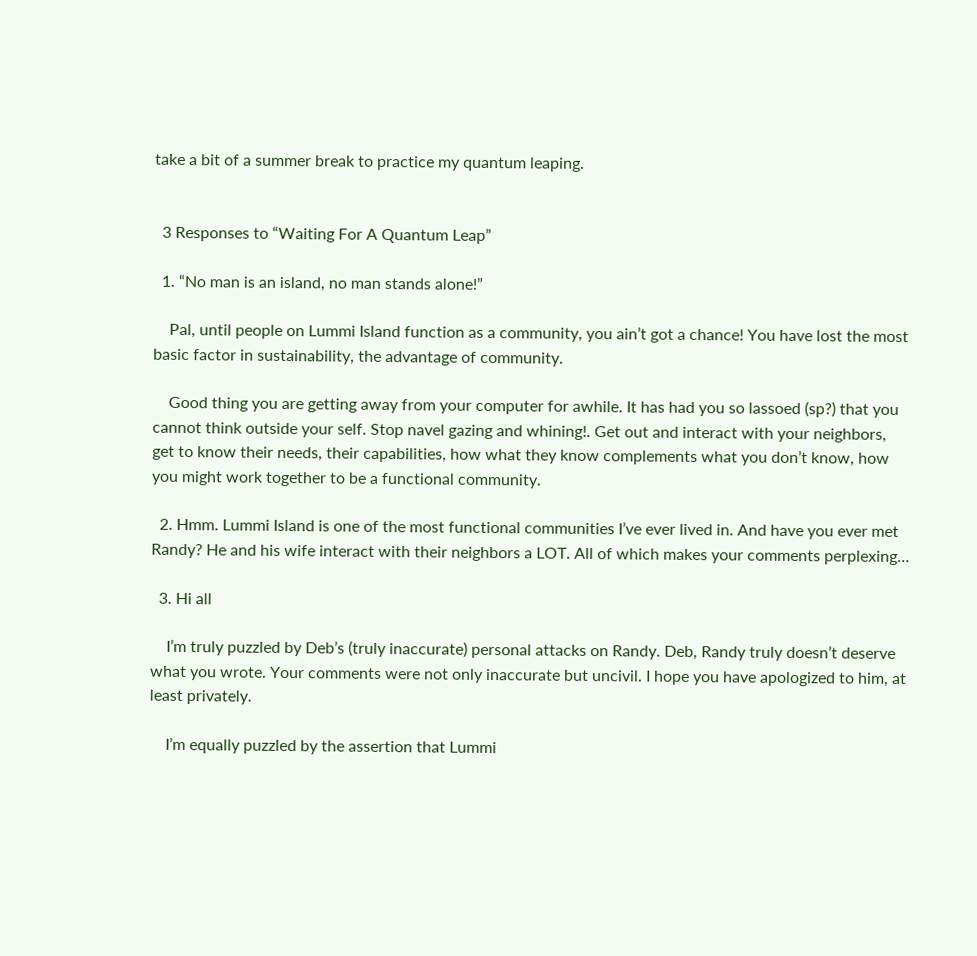take a bit of a summer break to practice my quantum leaping.


  3 Responses to “Waiting For A Quantum Leap”

  1. “No man is an island, no man stands alone!”

    Pal, until people on Lummi Island function as a community, you ain’t got a chance! You have lost the most basic factor in sustainability, the advantage of community.

    Good thing you are getting away from your computer for awhile. It has had you so lassoed (sp?) that you cannot think outside your self. Stop navel gazing and whining!. Get out and interact with your neighbors, get to know their needs, their capabilities, how what they know complements what you don’t know, how you might work together to be a functional community.

  2. Hmm. Lummi Island is one of the most functional communities I’ve ever lived in. And have you ever met Randy? He and his wife interact with their neighbors a LOT. All of which makes your comments perplexing…

  3. Hi all

    I’m truly puzzled by Deb’s (truly inaccurate) personal attacks on Randy. Deb, Randy truly doesn’t deserve what you wrote. Your comments were not only inaccurate but uncivil. I hope you have apologized to him, at least privately.

    I’m equally puzzled by the assertion that Lummi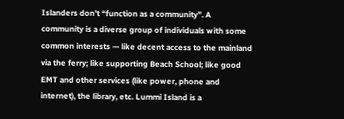Islanders don’t “function as a community”. A community is a diverse group of individuals with some common interests — like decent access to the mainland via the ferry; like supporting Beach School; like good EMT and other services (like power, phone and internet), the library, etc. Lummi Island is a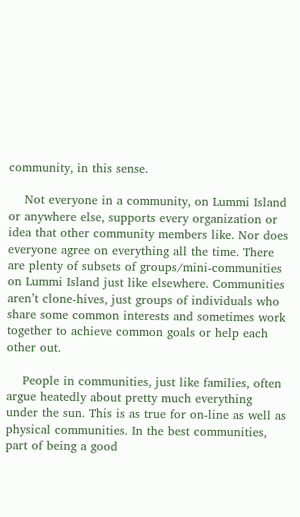community, in this sense.

    Not everyone in a community, on Lummi Island or anywhere else, supports every organization or idea that other community members like. Nor does everyone agree on everything all the time. There are plenty of subsets of groups/mini-communities on Lummi Island just like elsewhere. Communities aren’t clone-hives, just groups of individuals who share some common interests and sometimes work together to achieve common goals or help each other out.

    People in communities, just like families, often argue heatedly about pretty much everything under the sun. This is as true for on-line as well as physical communities. In the best communities, part of being a good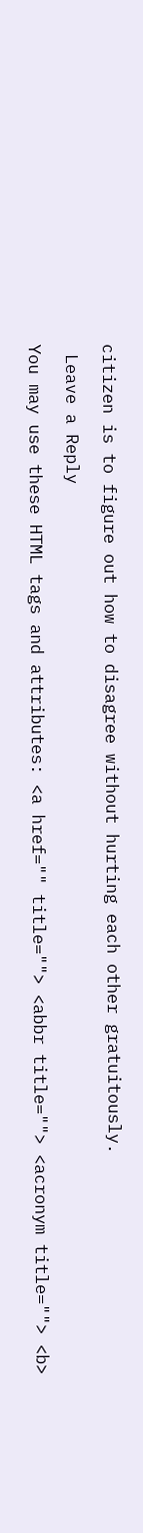citizen is to figure out how to disagree without hurting each other gratuitously.

 Leave a Reply

You may use these HTML tags and attributes: <a href="" title=""> <abbr title=""> <acronym title=""> <b>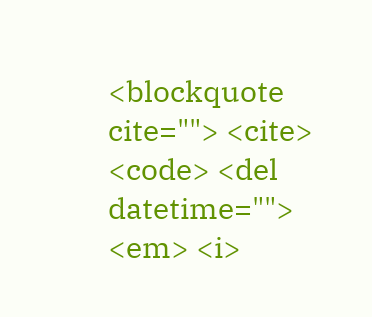<blockquote cite=""> <cite> <code> <del datetime=""> <em> <i>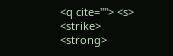<q cite=""> <s> <strike> <strong>